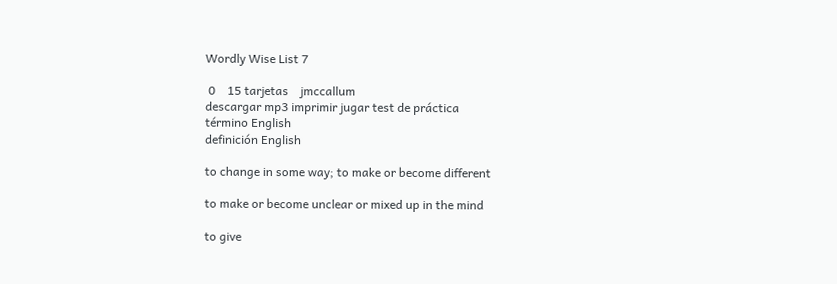Wordly Wise List 7

 0    15 tarjetas    jmccallum
descargar mp3 imprimir jugar test de práctica
término English
definición English

to change in some way; to make or become different

to make or become unclear or mixed up in the mind

to give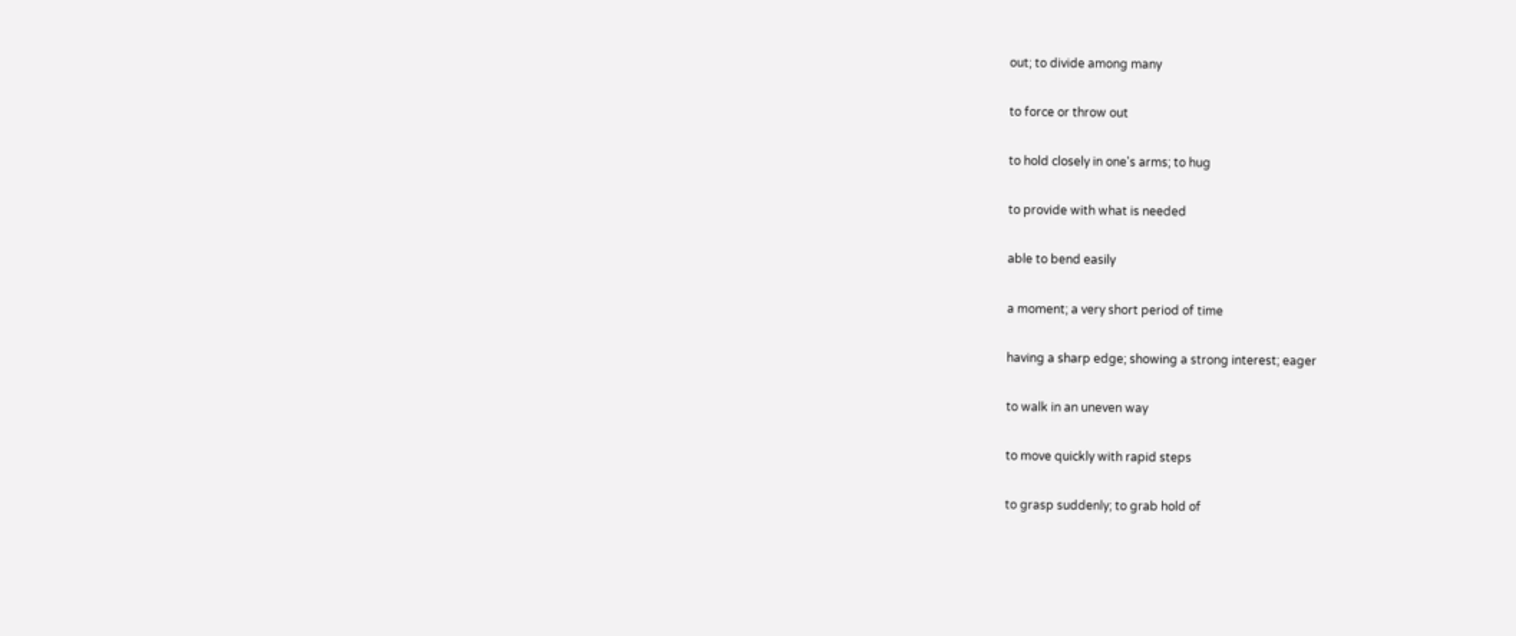out; to divide among many

to force or throw out

to hold closely in one's arms; to hug

to provide with what is needed

able to bend easily

a moment; a very short period of time

having a sharp edge; showing a strong interest; eager

to walk in an uneven way

to move quickly with rapid steps

to grasp suddenly; to grab hold of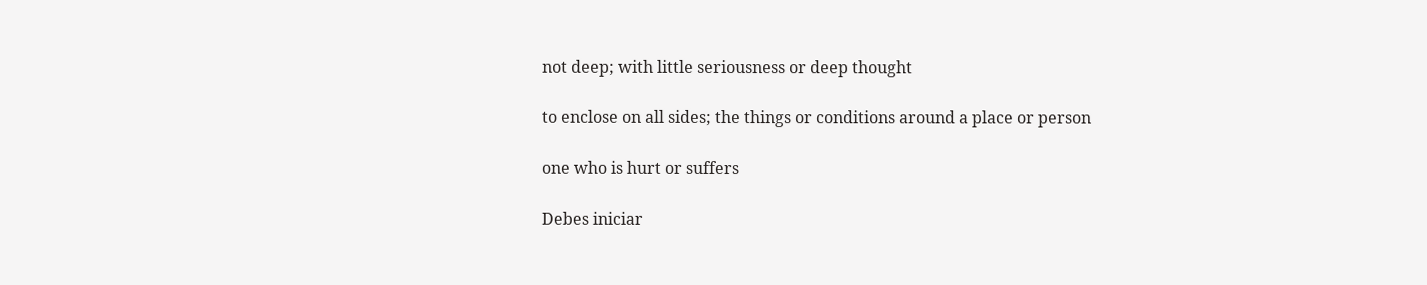not deep; with little seriousness or deep thought

to enclose on all sides; the things or conditions around a place or person

one who is hurt or suffers

Debes iniciar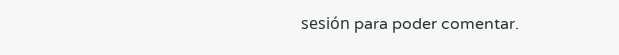sesión para poder comentar.